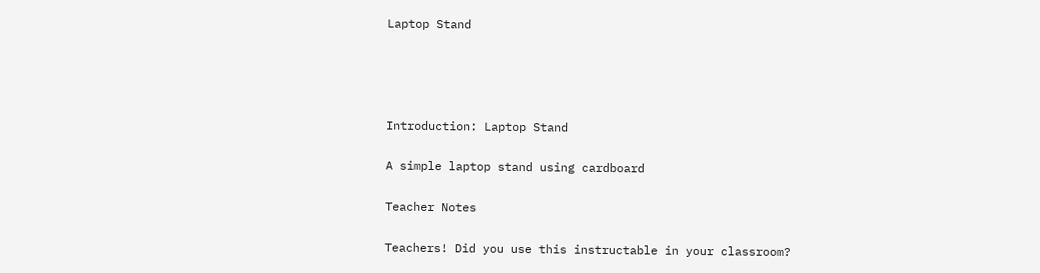Laptop Stand




Introduction: Laptop Stand

A simple laptop stand using cardboard

Teacher Notes

Teachers! Did you use this instructable in your classroom?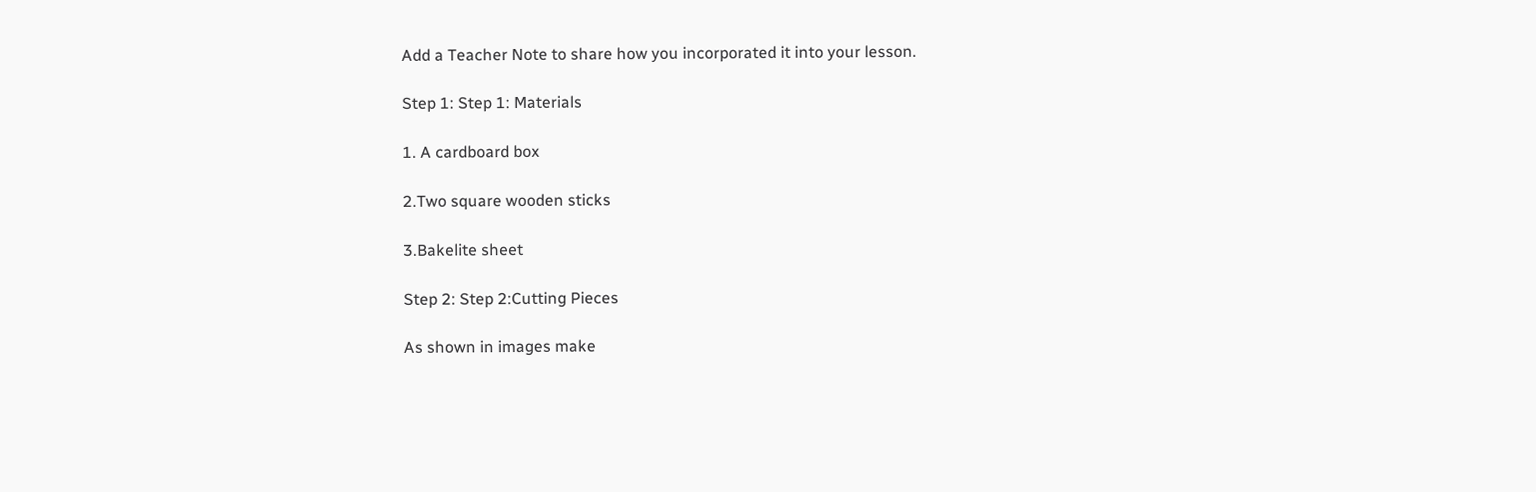Add a Teacher Note to share how you incorporated it into your lesson.

Step 1: Step 1: Materials

1. A cardboard box

2.Two square wooden sticks

3.Bakelite sheet

Step 2: Step 2:Cutting Pieces

As shown in images make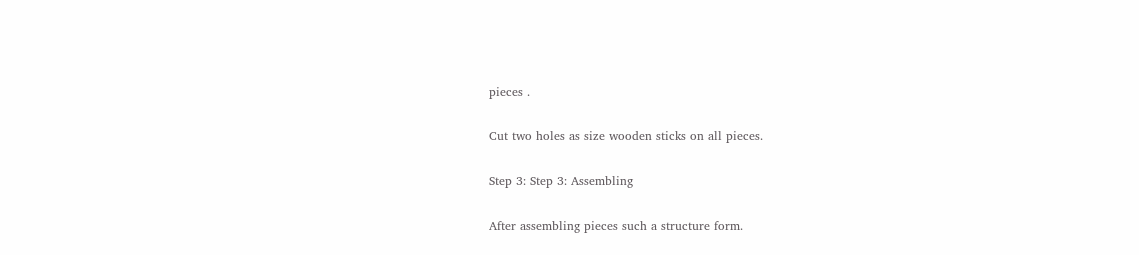pieces .

Cut two holes as size wooden sticks on all pieces.

Step 3: Step 3: Assembling

After assembling pieces such a structure form.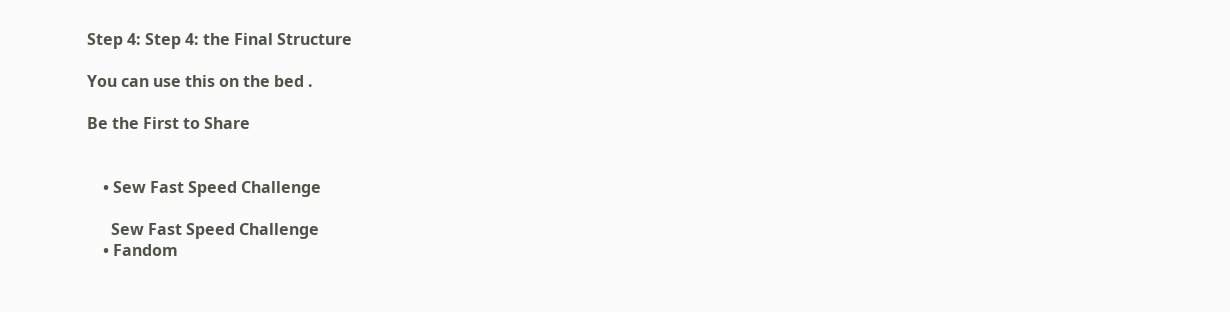Step 4: Step 4: the Final Structure

You can use this on the bed .

Be the First to Share


    • Sew Fast Speed Challenge

      Sew Fast Speed Challenge
    • Fandom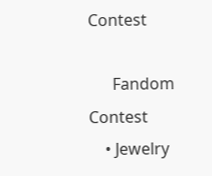Contest

      Fandom Contest
    • Jewelry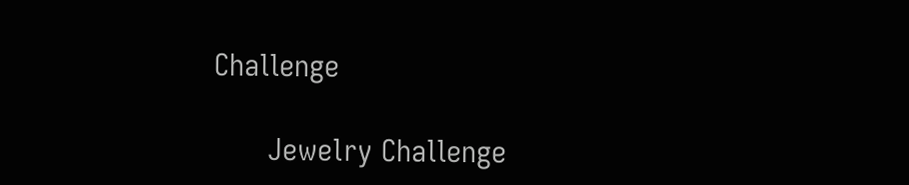Challenge

      Jewelry Challenge